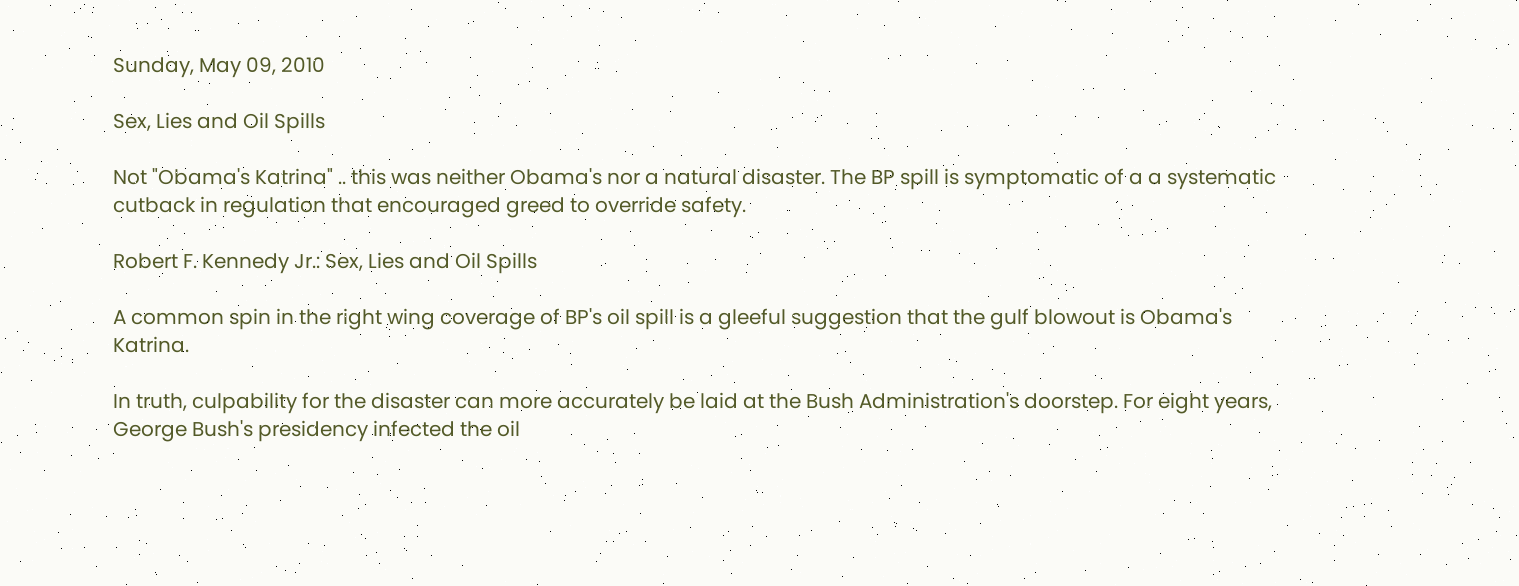Sunday, May 09, 2010

Sex, Lies and Oil Spills

Not "Obama's Katrina" .. this was neither Obama's nor a natural disaster. The BP spill is symptomatic of a a systematic cutback in regulation that encouraged greed to override safety.

Robert F. Kennedy Jr.: Sex, Lies and Oil Spills

A common spin in the right wing coverage of BP's oil spill is a gleeful suggestion that the gulf blowout is Obama's Katrina.

In truth, culpability for the disaster can more accurately be laid at the Bush Administration's doorstep. For eight years, George Bush's presidency infected the oil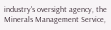industry's oversight agency, the Minerals Management Service,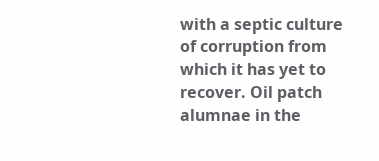with a septic culture of corruption from which it has yet to recover. Oil patch alumnae in the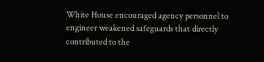White House encouraged agency personnel to engineer weakened safeguards that directly contributed to the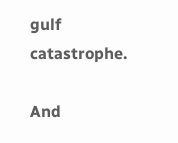gulf catastrophe.

And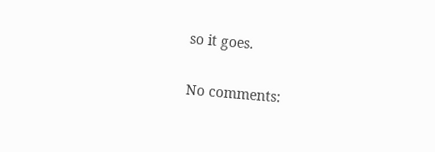so it goes.


No comments: